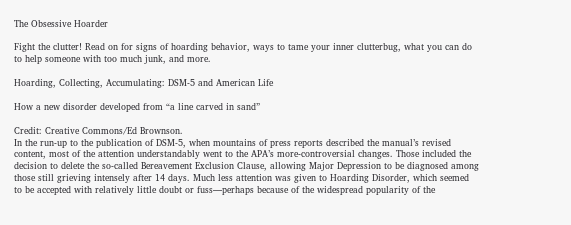The Obsessive Hoarder

Fight the clutter! Read on for signs of hoarding behavior, ways to tame your inner clutterbug, what you can do to help someone with too much junk, and more.

Hoarding, Collecting, Accumulating: DSM-5 and American Life

How a new disorder developed from “a line carved in sand”

Credit: Creative Commons/Ed Brownson.
In the run-up to the publication of DSM-5, when mountains of press reports described the manual’s revised content, most of the attention understandably went to the APA’s more-controversial changes. Those included the decision to delete the so-called Bereavement Exclusion Clause, allowing Major Depression to be diagnosed among those still grieving intensely after 14 days. Much less attention was given to Hoarding Disorder, which seemed to be accepted with relatively little doubt or fuss—perhaps because of the widespread popularity of the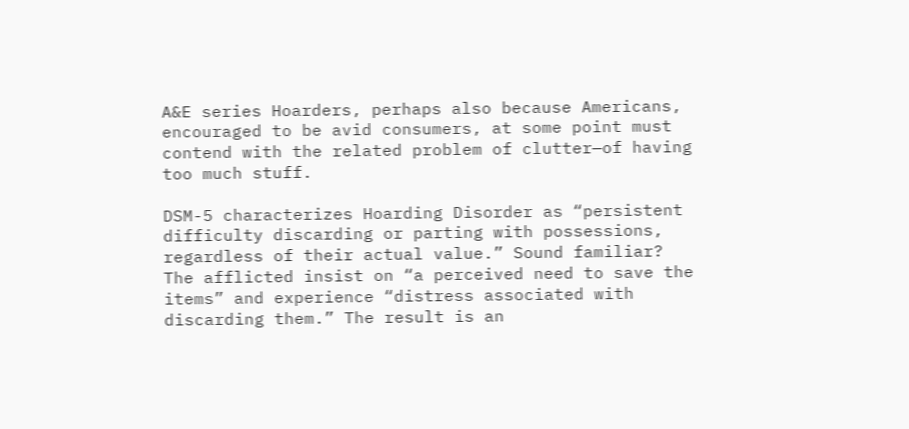A&E series Hoarders, perhaps also because Americans, encouraged to be avid consumers, at some point must contend with the related problem of clutter—of having too much stuff.

DSM-5 characterizes Hoarding Disorder as “persistent difficulty discarding or parting with possessions, regardless of their actual value.” Sound familiar? The afflicted insist on “a perceived need to save the items” and experience “distress associated with discarding them.” The result is an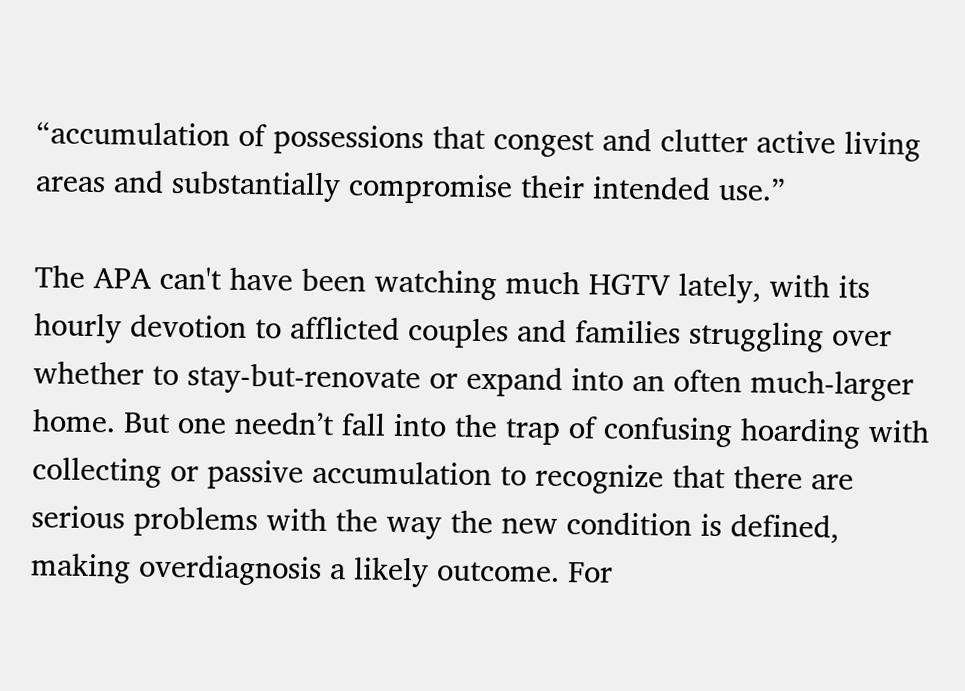“accumulation of possessions that congest and clutter active living areas and substantially compromise their intended use.”

The APA can't have been watching much HGTV lately, with its hourly devotion to afflicted couples and families struggling over whether to stay-but-renovate or expand into an often much-larger home. But one needn’t fall into the trap of confusing hoarding with collecting or passive accumulation to recognize that there are serious problems with the way the new condition is defined, making overdiagnosis a likely outcome. For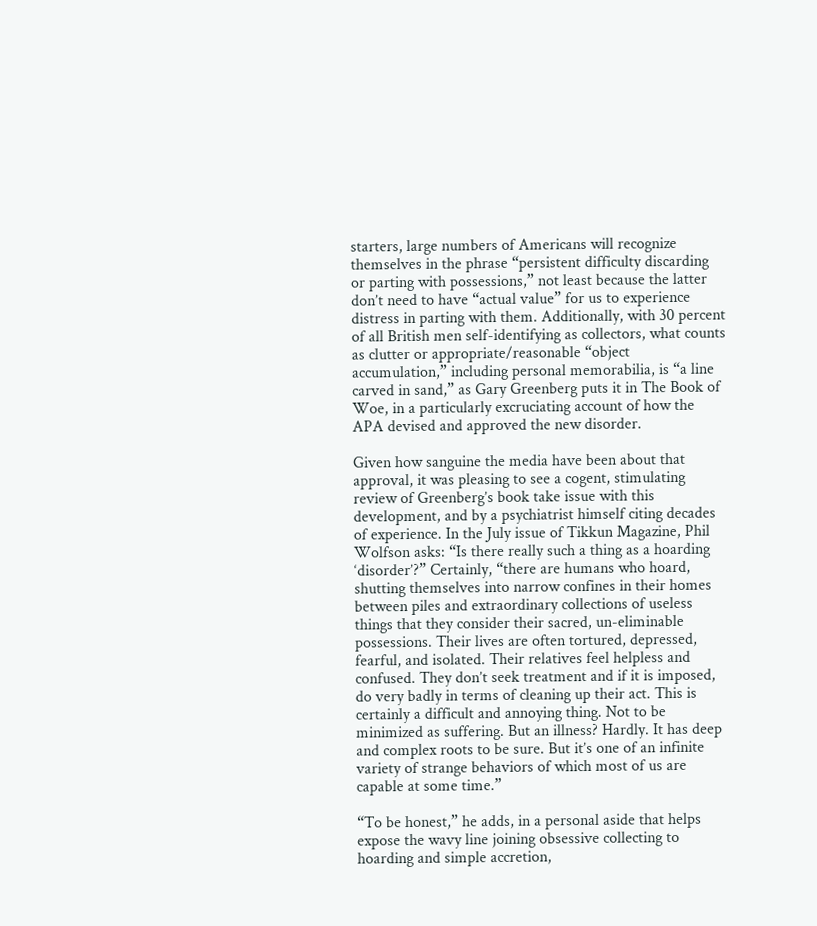starters, large numbers of Americans will recognize themselves in the phrase “persistent difficulty discarding or parting with possessions,” not least because the latter don’t need to have “actual value” for us to experience distress in parting with them. Additionally, with 30 percent of all British men self-identifying as collectors, what counts as clutter or appropriate/reasonable “object accumulation,” including personal memorabilia, is “a line carved in sand,” as Gary Greenberg puts it in The Book of Woe, in a particularly excruciating account of how the APA devised and approved the new disorder.

Given how sanguine the media have been about that approval, it was pleasing to see a cogent, stimulating review of Greenberg’s book take issue with this development, and by a psychiatrist himself citing decades of experience. In the July issue of Tikkun Magazine, Phil Wolfson asks: “Is there really such a thing as a hoarding ‘disorder’?” Certainly, “there are humans who hoard, shutting themselves into narrow confines in their homes between piles and extraordinary collections of useless things that they consider their sacred, un-eliminable possessions. Their lives are often tortured, depressed, fearful, and isolated. Their relatives feel helpless and confused. They don’t seek treatment and if it is imposed, do very badly in terms of cleaning up their act. This is certainly a difficult and annoying thing. Not to be minimized as suffering. But an illness? Hardly. It has deep and complex roots to be sure. But it’s one of an infinite variety of strange behaviors of which most of us are capable at some time.”

“To be honest,” he adds, in a personal aside that helps expose the wavy line joining obsessive collecting to hoarding and simple accretion,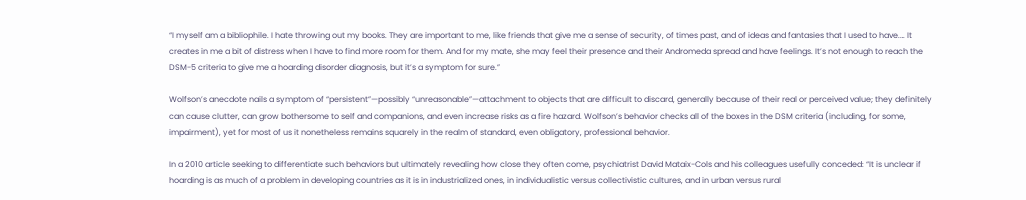“I myself am a bibliophile. I hate throwing out my books. They are important to me, like friends that give me a sense of security, of times past, and of ideas and fantasies that I used to have.… It creates in me a bit of distress when I have to find more room for them. And for my mate, she may feel their presence and their Andromeda spread and have feelings. It’s not enough to reach the DSM-5 criteria to give me a hoarding disorder diagnosis, but it’s a symptom for sure.”

Wolfson’s anecdote nails a symptom of “persistent”—possibly “unreasonable”—attachment to objects that are difficult to discard, generally because of their real or perceived value; they definitely can cause clutter, can grow bothersome to self and companions, and even increase risks as a fire hazard. Wolfson’s behavior checks all of the boxes in the DSM criteria (including, for some, impairment), yet for most of us it nonetheless remains squarely in the realm of standard, even obligatory, professional behavior.

In a 2010 article seeking to differentiate such behaviors but ultimately revealing how close they often come, psychiatrist David Mataix-Cols and his colleagues usefully conceded: “It is unclear if hoarding is as much of a problem in developing countries as it is in industrialized ones, in individualistic versus collectivistic cultures, and in urban versus rural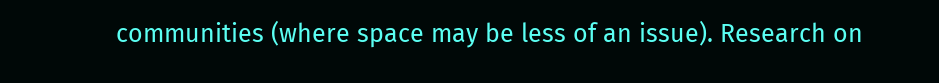communities (where space may be less of an issue). Research on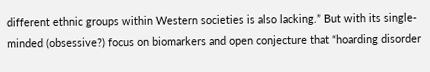different ethnic groups within Western societies is also lacking.” But with its single-minded (obsessive?) focus on biomarkers and open conjecture that “hoarding disorder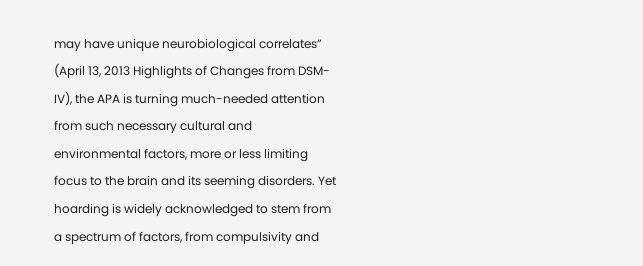may have unique neurobiological correlates” (April 13, 2013 Highlights of Changes from DSM-IV), the APA is turning much-needed attention from such necessary cultural and environmental factors, more or less limiting focus to the brain and its seeming disorders. Yet hoarding is widely acknowledged to stem from a spectrum of factors, from compulsivity and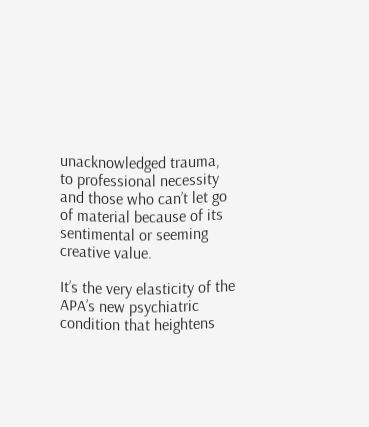unacknowledged trauma, to professional necessity and those who can’t let go of material because of its sentimental or seeming creative value.

It’s the very elasticity of the APA’s new psychiatric condition that heightens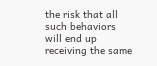the risk that all such behaviors will end up receiving the same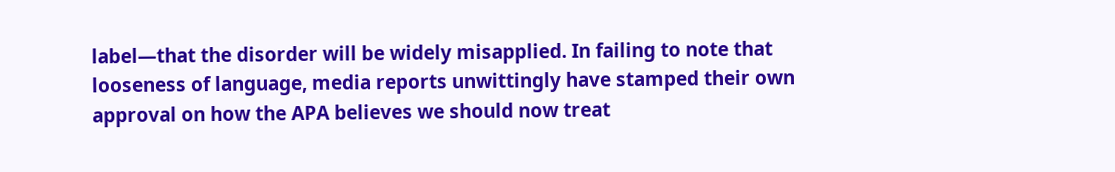label—that the disorder will be widely misapplied. In failing to note that looseness of language, media reports unwittingly have stamped their own approval on how the APA believes we should now treat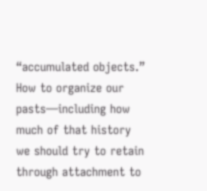“accumulated objects.” How to organize our pasts—including how much of that history we should try to retain through attachment to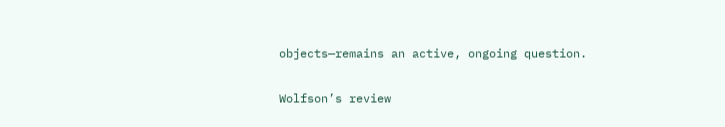objects—remains an active, ongoing question.

Wolfson’s review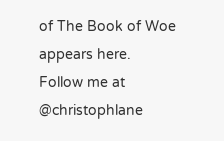of The Book of Woe appears here. Follow me at @christophlane